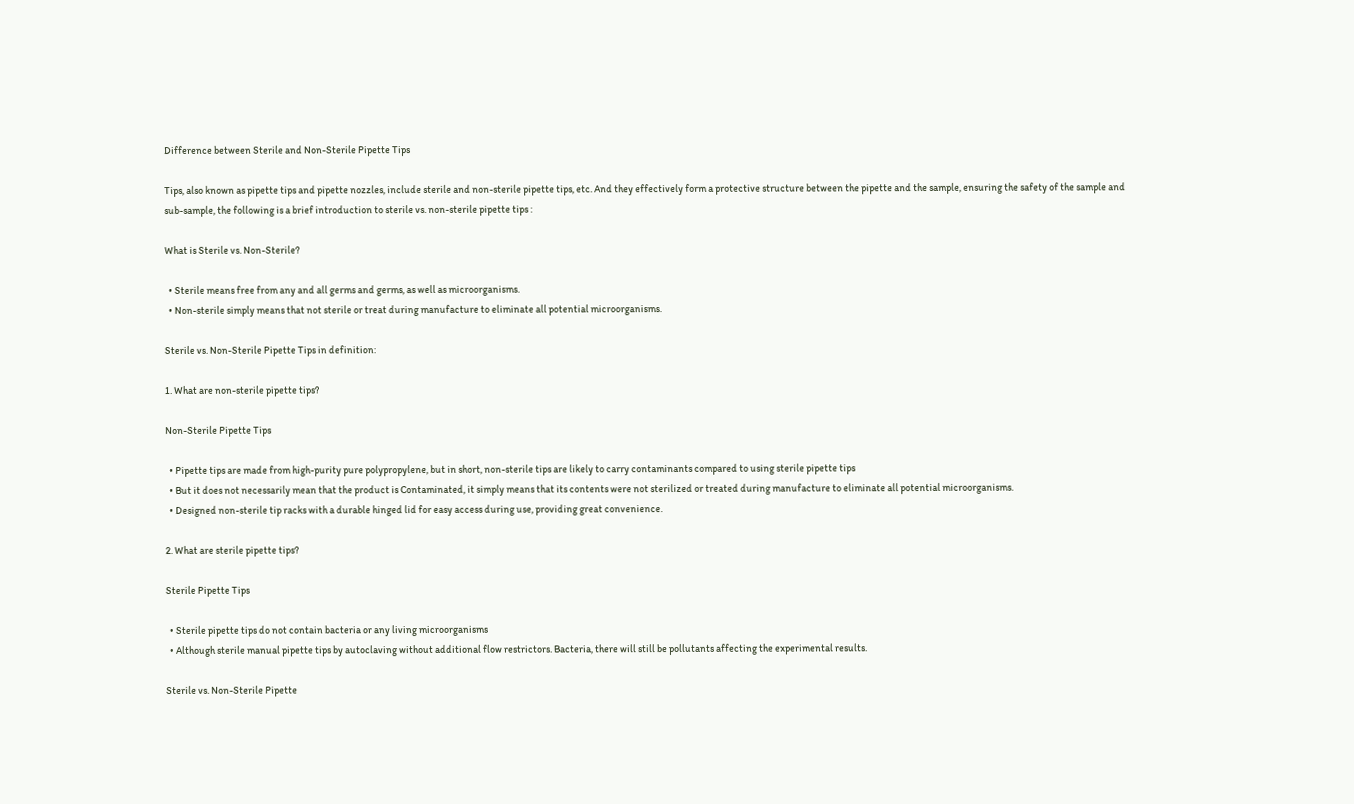Difference between Sterile and Non-Sterile Pipette Tips

Tips, also known as pipette tips and pipette nozzles, include sterile and non-sterile pipette tips, etc. And they effectively form a protective structure between the pipette and the sample, ensuring the safety of the sample and sub-sample, the following is a brief introduction to sterile vs. non-sterile pipette tips :

What is Sterile vs. Non-Sterile?

  • Sterile means free from any and all germs and germs, as well as microorganisms.
  • Non-sterile simply means that not sterile or treat during manufacture to eliminate all potential microorganisms.

Sterile vs. Non-Sterile Pipette Tips in definition:

1. What are non-sterile pipette tips?

Non-Sterile Pipette Tips

  • Pipette tips are made from high-purity pure polypropylene, but in short, non-sterile tips are likely to carry contaminants compared to using sterile pipette tips
  • But it does not necessarily mean that the product is Contaminated, it simply means that its contents were not sterilized or treated during manufacture to eliminate all potential microorganisms.
  • Designed non-sterile tip racks with a durable hinged lid for easy access during use, providing great convenience.

2. What are sterile pipette tips?

Sterile Pipette Tips

  • Sterile pipette tips do not contain bacteria or any living microorganisms
  • Although sterile manual pipette tips by autoclaving without additional flow restrictors. Bacteria, there will still be pollutants affecting the experimental results.

Sterile vs. Non-Sterile Pipette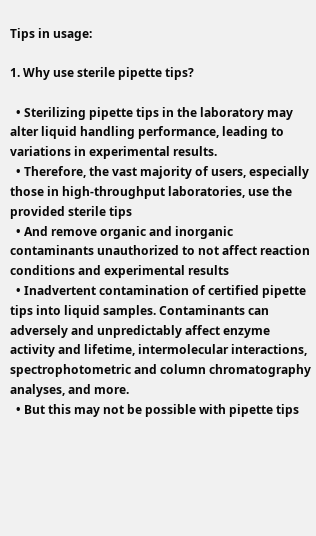Tips in usage:

1. Why use sterile pipette tips?

  • Sterilizing pipette tips in the laboratory may alter liquid handling performance, leading to variations in experimental results.
  • Therefore, the vast majority of users, especially those in high-throughput laboratories, use the provided sterile tips
  • And remove organic and inorganic contaminants unauthorized to not affect reaction conditions and experimental results
  • Inadvertent contamination of certified pipette tips into liquid samples. Contaminants can adversely and unpredictably affect enzyme activity and lifetime, intermolecular interactions, spectrophotometric and column chromatography analyses, and more.
  • But this may not be possible with pipette tips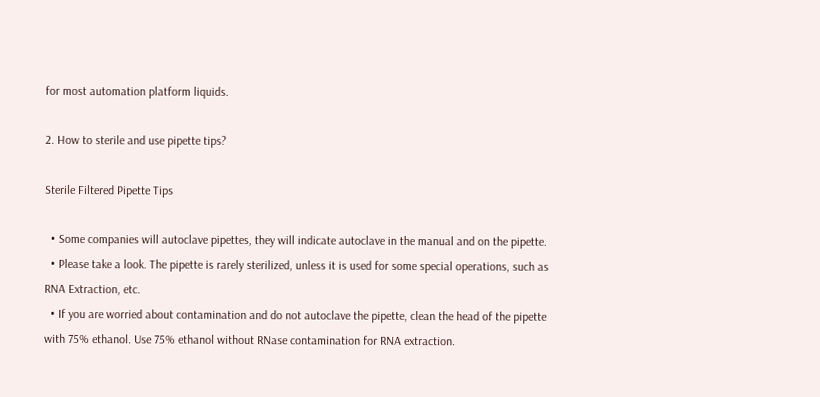for most automation platform liquids.

2. How to sterile and use pipette tips?

Sterile Filtered Pipette Tips

  • Some companies will autoclave pipettes, they will indicate autoclave in the manual and on the pipette.
  • Please take a look. The pipette is rarely sterilized, unless it is used for some special operations, such as RNA Extraction, etc.
  • If you are worried about contamination and do not autoclave the pipette, clean the head of the pipette with 75% ethanol. Use 75% ethanol without RNase contamination for RNA extraction.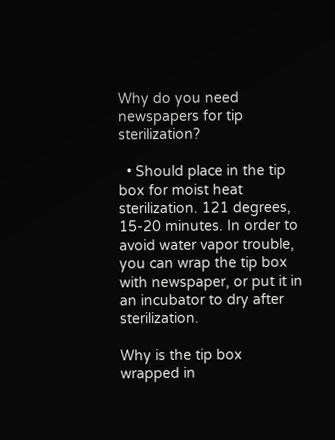Why do you need newspapers for tip sterilization?

  • Should place in the tip box for moist heat sterilization. 121 degrees, 15-20 minutes. In order to avoid water vapor trouble, you can wrap the tip box with newspaper, or put it in an incubator to dry after sterilization.

Why is the tip box wrapped in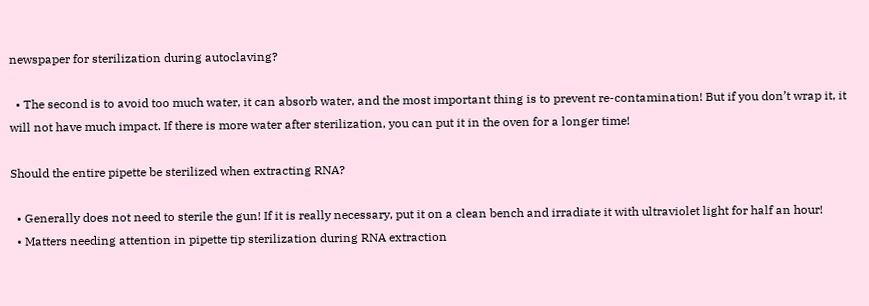newspaper for sterilization during autoclaving?

  • The second is to avoid too much water, it can absorb water, and the most important thing is to prevent re-contamination! But if you don’t wrap it, it will not have much impact. If there is more water after sterilization, you can put it in the oven for a longer time!

Should the entire pipette be sterilized when extracting RNA?

  • Generally does not need to sterile the gun! If it is really necessary, put it on a clean bench and irradiate it with ultraviolet light for half an hour!
  • Matters needing attention in pipette tip sterilization during RNA extraction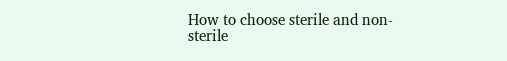How to choose sterile and non-sterile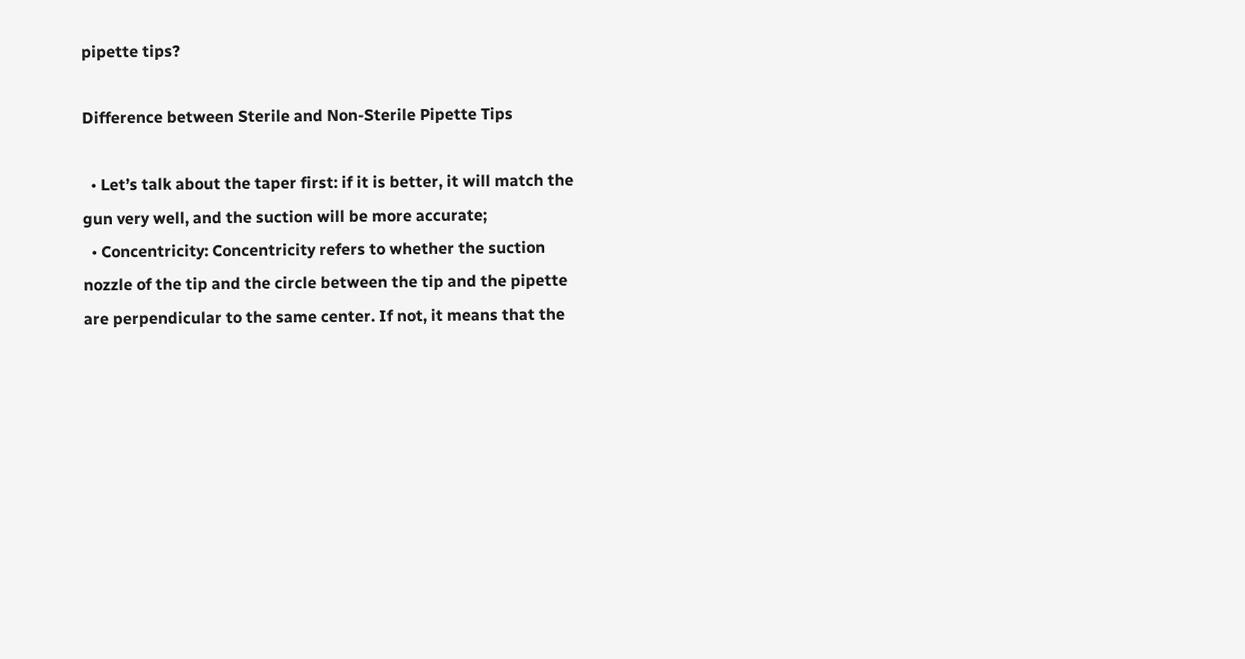pipette tips?

Difference between Sterile and Non-Sterile Pipette Tips

  • Let’s talk about the taper first: if it is better, it will match the gun very well, and the suction will be more accurate;
  • Concentricity: Concentricity refers to whether the suction nozzle of the tip and the circle between the tip and the pipette are perpendicular to the same center. If not, it means that the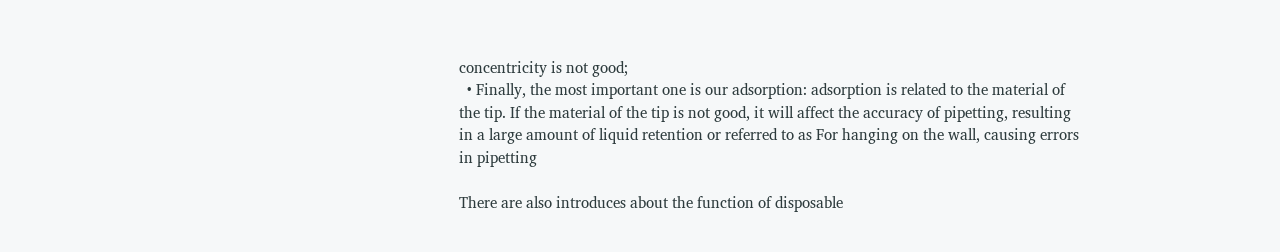concentricity is not good;
  • Finally, the most important one is our adsorption: adsorption is related to the material of the tip. If the material of the tip is not good, it will affect the accuracy of pipetting, resulting in a large amount of liquid retention or referred to as For hanging on the wall, causing errors in pipetting

There are also introduces about the function of disposable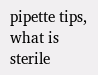pipette tips, what is sterile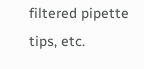filtered pipette tips, etc.